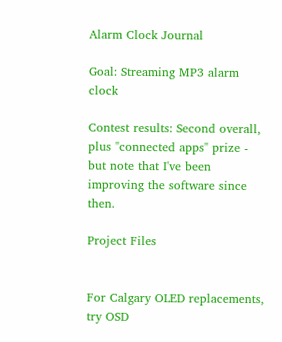Alarm Clock Journal

Goal: Streaming MP3 alarm clock

Contest results: Second overall, plus "connected apps" prize - but note that I've been improving the software since then.

Project Files


For Calgary OLED replacements, try OSD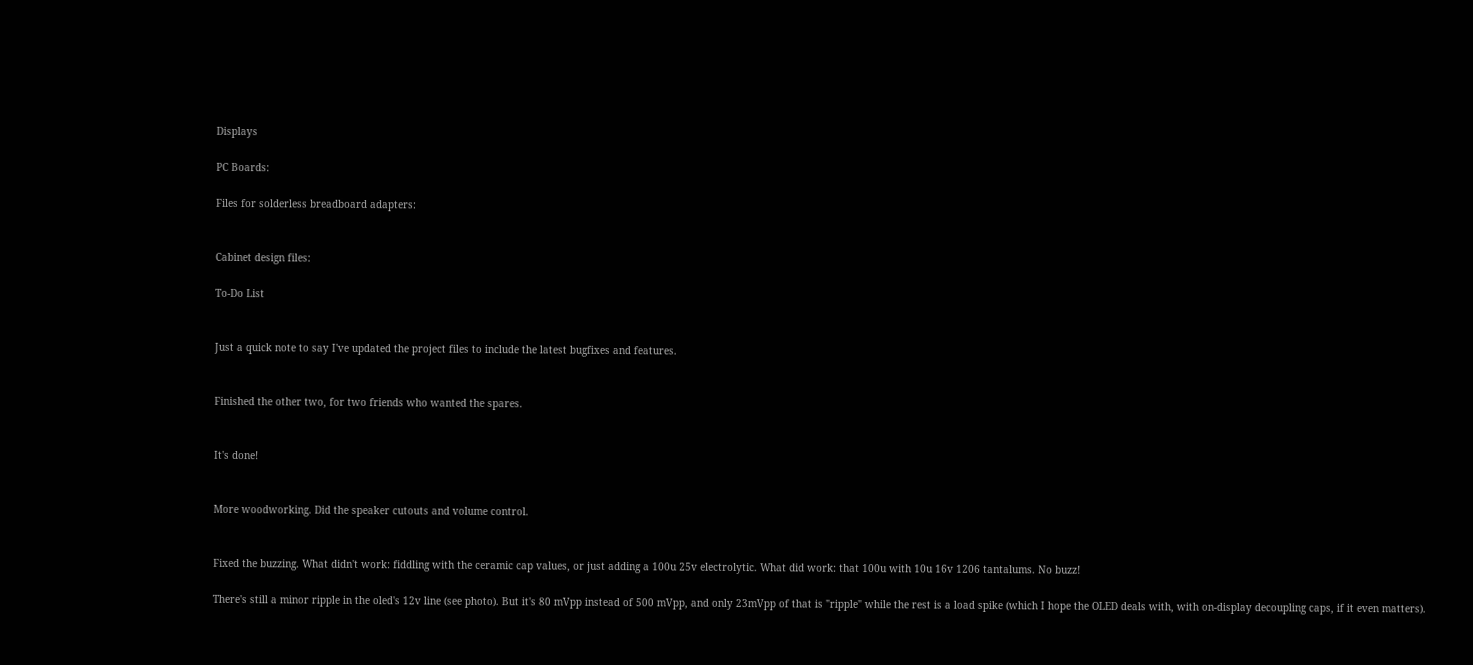Displays

PC Boards:

Files for solderless breadboard adapters:


Cabinet design files:

To-Do List


Just a quick note to say I've updated the project files to include the latest bugfixes and features.


Finished the other two, for two friends who wanted the spares.


It's done!


More woodworking. Did the speaker cutouts and volume control.


Fixed the buzzing. What didn't work: fiddling with the ceramic cap values, or just adding a 100u 25v electrolytic. What did work: that 100u with 10u 16v 1206 tantalums. No buzz!

There's still a minor ripple in the oled's 12v line (see photo). But it's 80 mVpp instead of 500 mVpp, and only 23mVpp of that is "ripple" while the rest is a load spike (which I hope the OLED deals with, with on-display decoupling caps, if it even matters).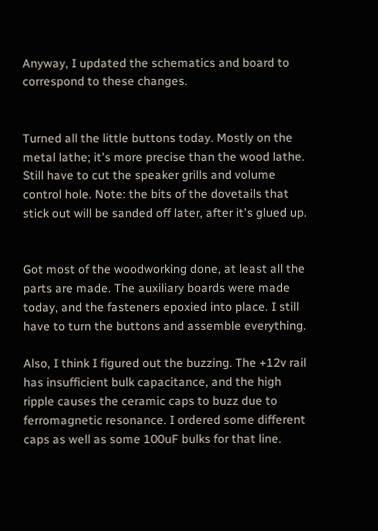Anyway, I updated the schematics and board to correspond to these changes.


Turned all the little buttons today. Mostly on the metal lathe; it's more precise than the wood lathe. Still have to cut the speaker grills and volume control hole. Note: the bits of the dovetails that stick out will be sanded off later, after it's glued up.


Got most of the woodworking done, at least all the parts are made. The auxiliary boards were made today, and the fasteners epoxied into place. I still have to turn the buttons and assemble everything.

Also, I think I figured out the buzzing. The +12v rail has insufficient bulk capacitance, and the high ripple causes the ceramic caps to buzz due to ferromagnetic resonance. I ordered some different caps as well as some 100uF bulks for that line.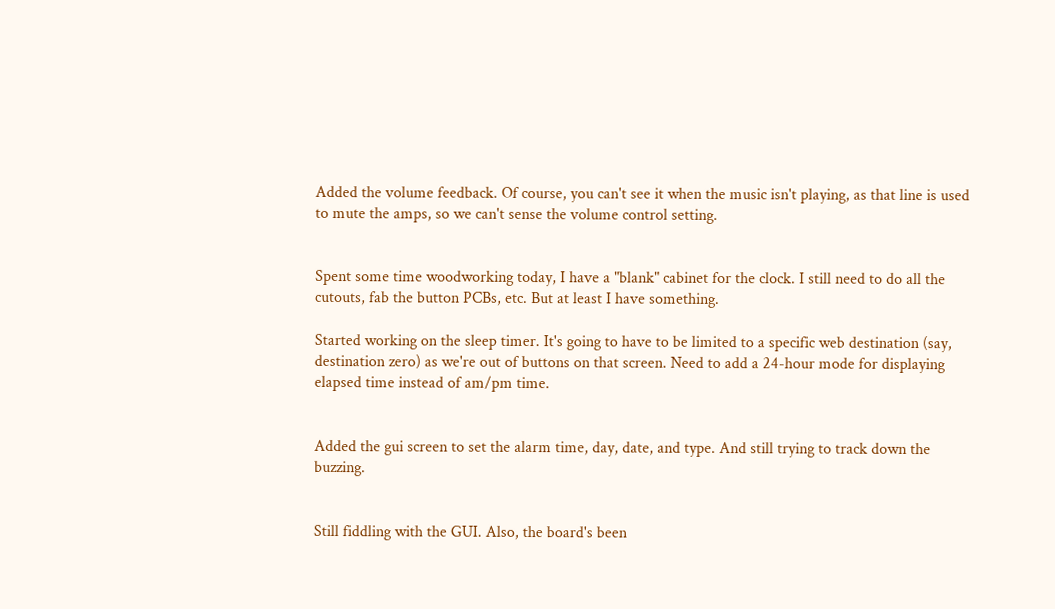Added the volume feedback. Of course, you can't see it when the music isn't playing, as that line is used to mute the amps, so we can't sense the volume control setting.


Spent some time woodworking today, I have a "blank" cabinet for the clock. I still need to do all the cutouts, fab the button PCBs, etc. But at least I have something.

Started working on the sleep timer. It's going to have to be limited to a specific web destination (say, destination zero) as we're out of buttons on that screen. Need to add a 24-hour mode for displaying elapsed time instead of am/pm time.


Added the gui screen to set the alarm time, day, date, and type. And still trying to track down the buzzing.


Still fiddling with the GUI. Also, the board's been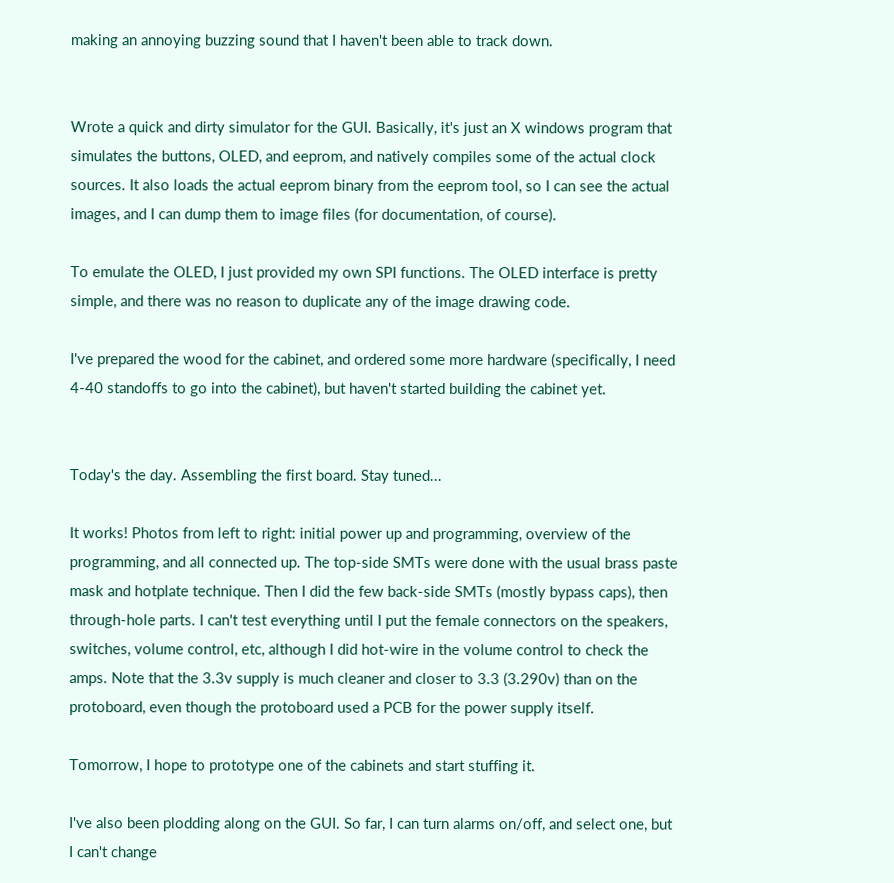making an annoying buzzing sound that I haven't been able to track down.


Wrote a quick and dirty simulator for the GUI. Basically, it's just an X windows program that simulates the buttons, OLED, and eeprom, and natively compiles some of the actual clock sources. It also loads the actual eeprom binary from the eeprom tool, so I can see the actual images, and I can dump them to image files (for documentation, of course).

To emulate the OLED, I just provided my own SPI functions. The OLED interface is pretty simple, and there was no reason to duplicate any of the image drawing code.

I've prepared the wood for the cabinet, and ordered some more hardware (specifically, I need 4-40 standoffs to go into the cabinet), but haven't started building the cabinet yet.


Today's the day. Assembling the first board. Stay tuned...

It works! Photos from left to right: initial power up and programming, overview of the programming, and all connected up. The top-side SMTs were done with the usual brass paste mask and hotplate technique. Then I did the few back-side SMTs (mostly bypass caps), then through-hole parts. I can't test everything until I put the female connectors on the speakers, switches, volume control, etc, although I did hot-wire in the volume control to check the amps. Note that the 3.3v supply is much cleaner and closer to 3.3 (3.290v) than on the protoboard, even though the protoboard used a PCB for the power supply itself.

Tomorrow, I hope to prototype one of the cabinets and start stuffing it.

I've also been plodding along on the GUI. So far, I can turn alarms on/off, and select one, but I can't change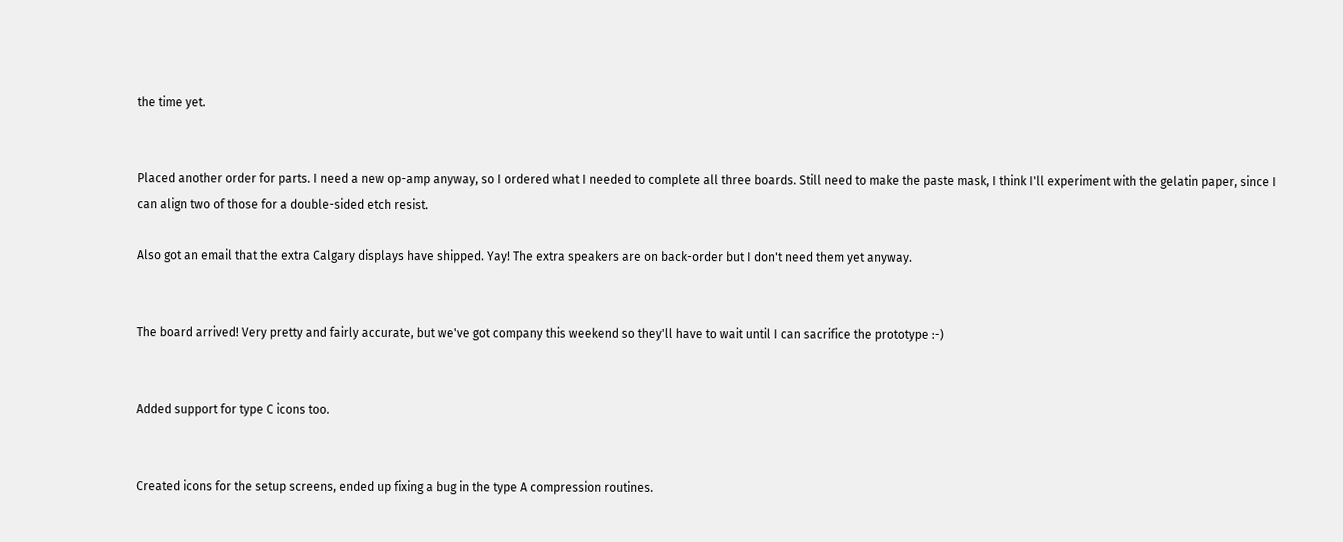the time yet.


Placed another order for parts. I need a new op-amp anyway, so I ordered what I needed to complete all three boards. Still need to make the paste mask, I think I'll experiment with the gelatin paper, since I can align two of those for a double-sided etch resist.

Also got an email that the extra Calgary displays have shipped. Yay! The extra speakers are on back-order but I don't need them yet anyway.


The board arrived! Very pretty and fairly accurate, but we've got company this weekend so they'll have to wait until I can sacrifice the prototype :-)


Added support for type C icons too.


Created icons for the setup screens, ended up fixing a bug in the type A compression routines.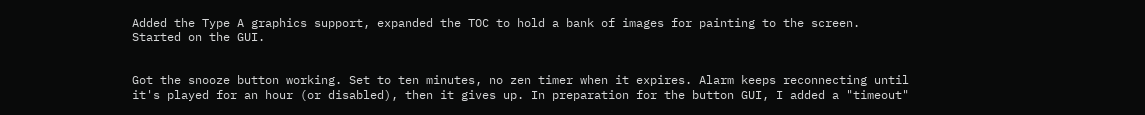Added the Type A graphics support, expanded the TOC to hold a bank of images for painting to the screen. Started on the GUI.


Got the snooze button working. Set to ten minutes, no zen timer when it expires. Alarm keeps reconnecting until it's played for an hour (or disabled), then it gives up. In preparation for the button GUI, I added a "timeout"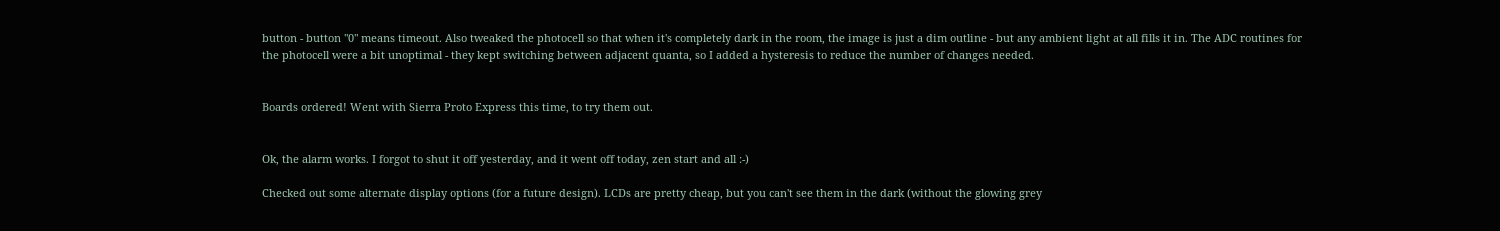button - button "0" means timeout. Also tweaked the photocell so that when it's completely dark in the room, the image is just a dim outline - but any ambient light at all fills it in. The ADC routines for the photocell were a bit unoptimal - they kept switching between adjacent quanta, so I added a hysteresis to reduce the number of changes needed.


Boards ordered! Went with Sierra Proto Express this time, to try them out.


Ok, the alarm works. I forgot to shut it off yesterday, and it went off today, zen start and all :-)

Checked out some alternate display options (for a future design). LCDs are pretty cheap, but you can't see them in the dark (without the glowing grey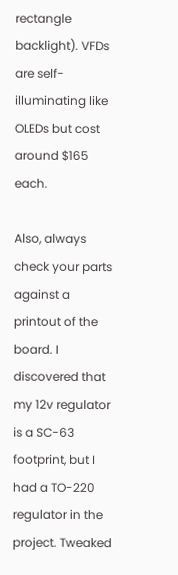rectangle backlight). VFDs are self-illuminating like OLEDs but cost around $165 each.

Also, always check your parts against a printout of the board. I discovered that my 12v regulator is a SC-63 footprint, but I had a TO-220 regulator in the project. Tweaked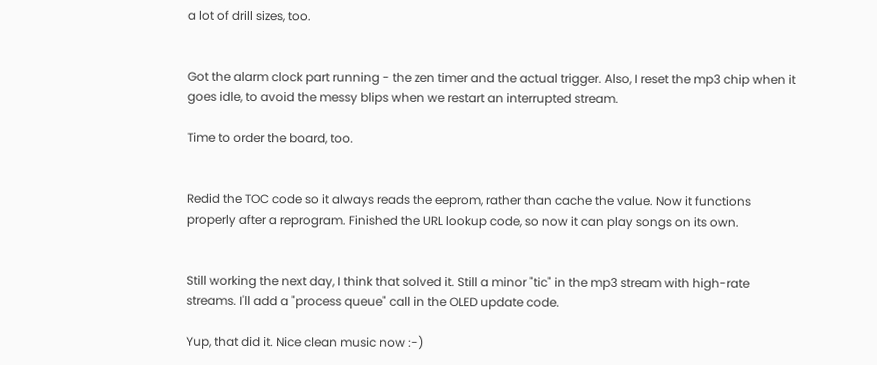a lot of drill sizes, too.


Got the alarm clock part running - the zen timer and the actual trigger. Also, I reset the mp3 chip when it goes idle, to avoid the messy blips when we restart an interrupted stream.

Time to order the board, too.


Redid the TOC code so it always reads the eeprom, rather than cache the value. Now it functions properly after a reprogram. Finished the URL lookup code, so now it can play songs on its own.


Still working the next day, I think that solved it. Still a minor "tic" in the mp3 stream with high-rate streams. I'll add a "process queue" call in the OLED update code.

Yup, that did it. Nice clean music now :-)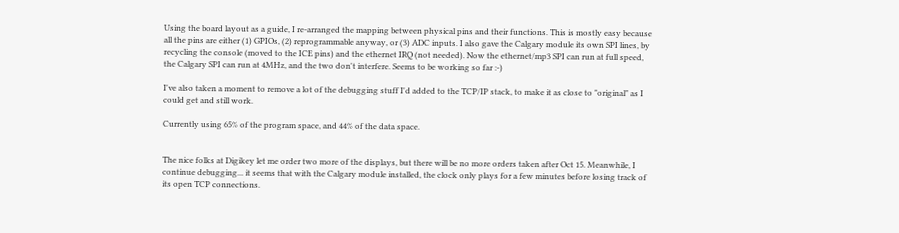Using the board layout as a guide, I re-arranged the mapping between physical pins and their functions. This is mostly easy because all the pins are either (1) GPIOs, (2) reprogrammable anyway, or (3) ADC inputs. I also gave the Calgary module its own SPI lines, by recycling the console (moved to the ICE pins) and the ethernet IRQ (not needed). Now the ethernet/mp3 SPI can run at full speed, the Calgary SPI can run at 4MHz, and the two don't interfere. Seems to be working so far :-)

I've also taken a moment to remove a lot of the debugging stuff I'd added to the TCP/IP stack, to make it as close to "original" as I could get and still work.

Currently using 65% of the program space, and 44% of the data space.


The nice folks at Digikey let me order two more of the displays, but there will be no more orders taken after Oct 15. Meanwhile, I continue debugging... it seems that with the Calgary module installed, the clock only plays for a few minutes before losing track of its open TCP connections.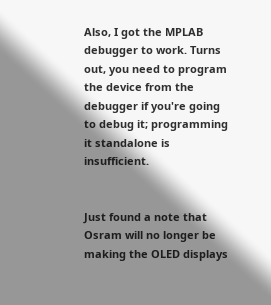Also, I got the MPLAB debugger to work. Turns out, you need to program the device from the debugger if you're going to debug it; programming it standalone is insufficient.


Just found a note that Osram will no longer be making the OLED displays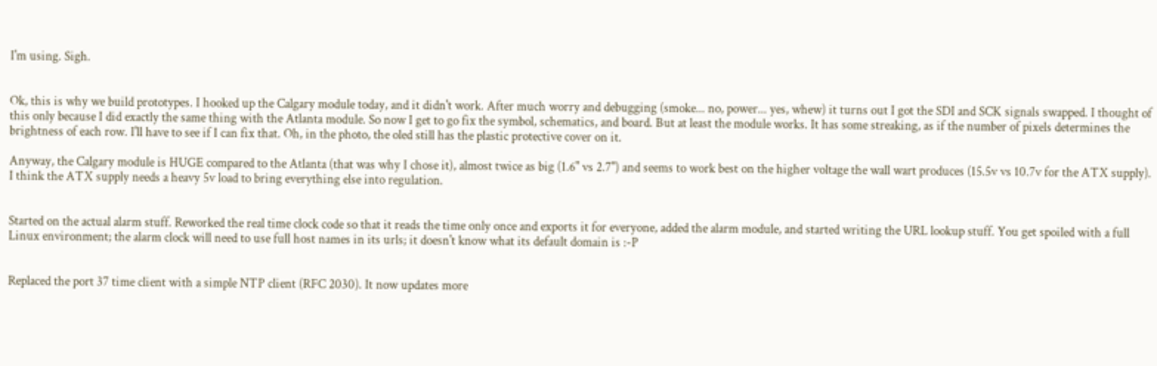I'm using. Sigh.


Ok, this is why we build prototypes. I hooked up the Calgary module today, and it didn't work. After much worry and debugging (smoke... no, power... yes, whew) it turns out I got the SDI and SCK signals swapped. I thought of this only because I did exactly the same thing with the Atlanta module. So now I get to go fix the symbol, schematics, and board. But at least the module works. It has some streaking, as if the number of pixels determines the brightness of each row. I'll have to see if I can fix that. Oh, in the photo, the oled still has the plastic protective cover on it.

Anyway, the Calgary module is HUGE compared to the Atlanta (that was why I chose it), almost twice as big (1.6" vs 2.7") and seems to work best on the higher voltage the wall wart produces (15.5v vs 10.7v for the ATX supply). I think the ATX supply needs a heavy 5v load to bring everything else into regulation.


Started on the actual alarm stuff. Reworked the real time clock code so that it reads the time only once and exports it for everyone, added the alarm module, and started writing the URL lookup stuff. You get spoiled with a full Linux environment; the alarm clock will need to use full host names in its urls; it doesn't know what its default domain is :-P


Replaced the port 37 time client with a simple NTP client (RFC 2030). It now updates more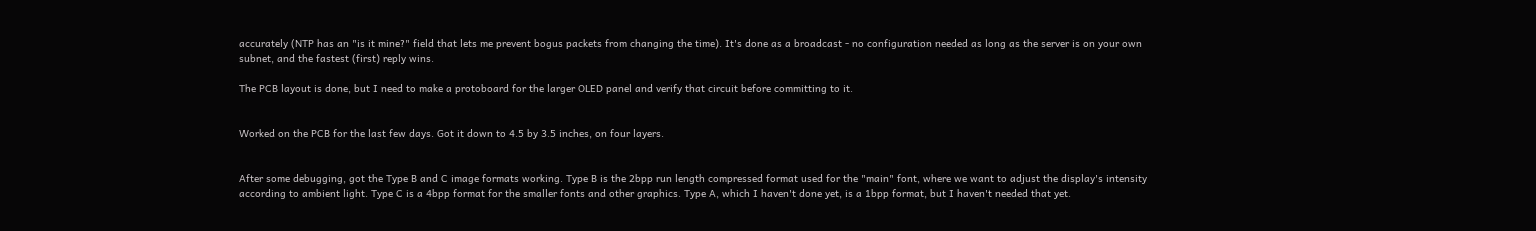accurately (NTP has an "is it mine?" field that lets me prevent bogus packets from changing the time). It's done as a broadcast - no configuration needed as long as the server is on your own subnet, and the fastest (first) reply wins.

The PCB layout is done, but I need to make a protoboard for the larger OLED panel and verify that circuit before committing to it.


Worked on the PCB for the last few days. Got it down to 4.5 by 3.5 inches, on four layers.


After some debugging, got the Type B and C image formats working. Type B is the 2bpp run length compressed format used for the "main" font, where we want to adjust the display's intensity according to ambient light. Type C is a 4bpp format for the smaller fonts and other graphics. Type A, which I haven't done yet, is a 1bpp format, but I haven't needed that yet.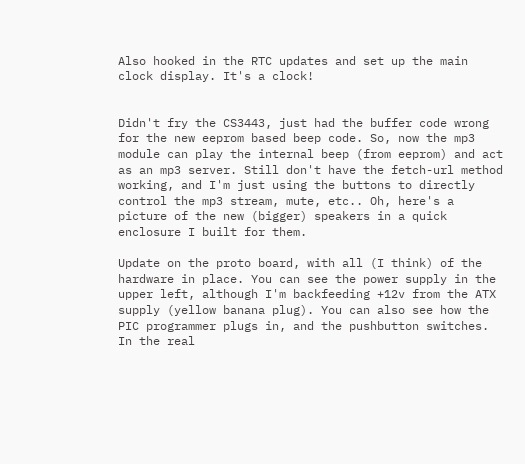Also hooked in the RTC updates and set up the main clock display. It's a clock!


Didn't fry the CS3443, just had the buffer code wrong for the new eeprom based beep code. So, now the mp3 module can play the internal beep (from eeprom) and act as an mp3 server. Still don't have the fetch-url method working, and I'm just using the buttons to directly control the mp3 stream, mute, etc.. Oh, here's a picture of the new (bigger) speakers in a quick enclosure I built for them.

Update on the proto board, with all (I think) of the hardware in place. You can see the power supply in the upper left, although I'm backfeeding +12v from the ATX supply (yellow banana plug). You can also see how the PIC programmer plugs in, and the pushbutton switches. In the real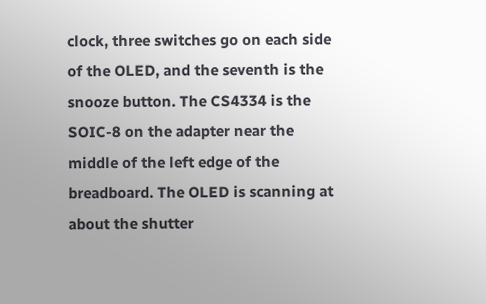clock, three switches go on each side of the OLED, and the seventh is the snooze button. The CS4334 is the SOIC-8 on the adapter near the middle of the left edge of the breadboard. The OLED is scanning at about the shutter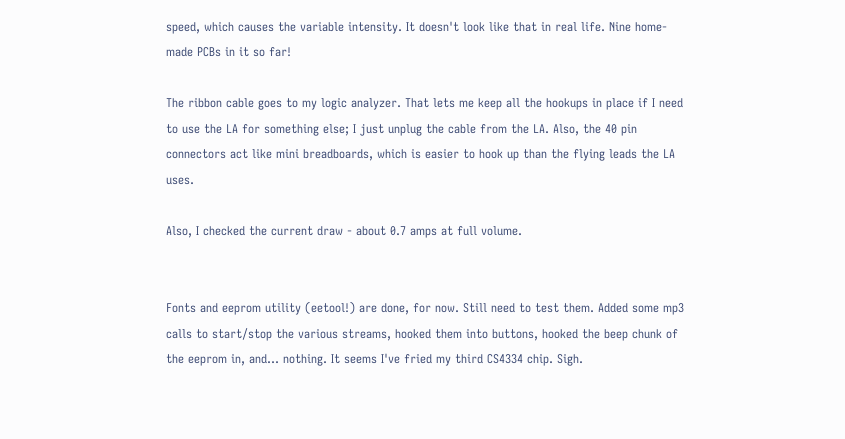speed, which causes the variable intensity. It doesn't look like that in real life. Nine home-made PCBs in it so far!

The ribbon cable goes to my logic analyzer. That lets me keep all the hookups in place if I need to use the LA for something else; I just unplug the cable from the LA. Also, the 40 pin connectors act like mini breadboards, which is easier to hook up than the flying leads the LA uses.

Also, I checked the current draw - about 0.7 amps at full volume.


Fonts and eeprom utility (eetool!) are done, for now. Still need to test them. Added some mp3 calls to start/stop the various streams, hooked them into buttons, hooked the beep chunk of the eeprom in, and... nothing. It seems I've fried my third CS4334 chip. Sigh.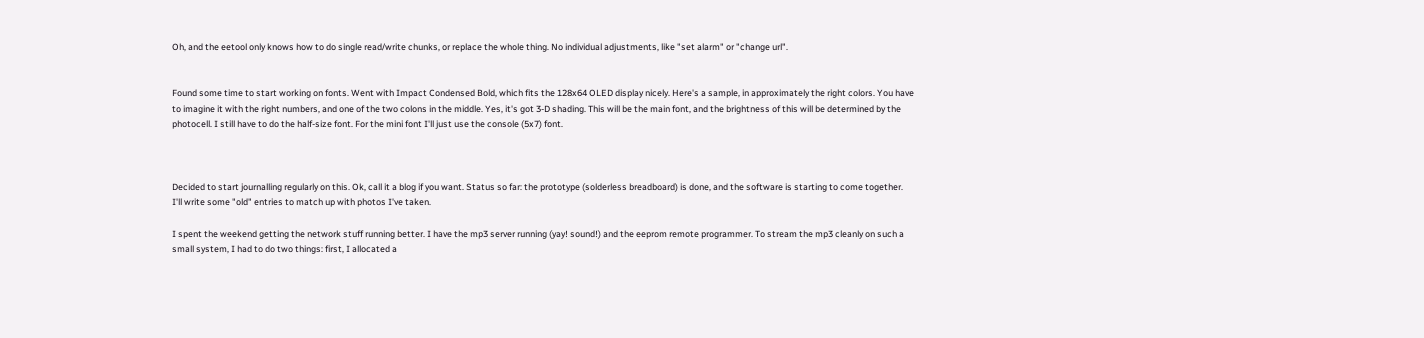Oh, and the eetool only knows how to do single read/write chunks, or replace the whole thing. No individual adjustments, like "set alarm" or "change url".


Found some time to start working on fonts. Went with Impact Condensed Bold, which fits the 128x64 OLED display nicely. Here's a sample, in approximately the right colors. You have to imagine it with the right numbers, and one of the two colons in the middle. Yes, it's got 3-D shading. This will be the main font, and the brightness of this will be determined by the photocell. I still have to do the half-size font. For the mini font I'll just use the console (5x7) font.



Decided to start journalling regularly on this. Ok, call it a blog if you want. Status so far: the prototype (solderless breadboard) is done, and the software is starting to come together. I'll write some "old" entries to match up with photos I've taken.

I spent the weekend getting the network stuff running better. I have the mp3 server running (yay! sound!) and the eeprom remote programmer. To stream the mp3 cleanly on such a small system, I had to do two things: first, I allocated a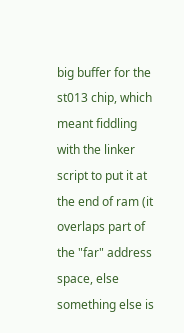big buffer for the st013 chip, which meant fiddling with the linker script to put it at the end of ram (it overlaps part of the "far" address space, else something else is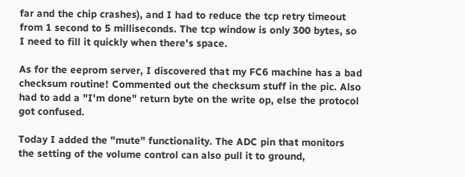far and the chip crashes), and I had to reduce the tcp retry timeout from 1 second to 5 milliseconds. The tcp window is only 300 bytes, so I need to fill it quickly when there's space.

As for the eeprom server, I discovered that my FC6 machine has a bad checksum routine! Commented out the checksum stuff in the pic. Also had to add a "I'm done" return byte on the write op, else the protocol got confused.

Today I added the "mute" functionality. The ADC pin that monitors the setting of the volume control can also pull it to ground,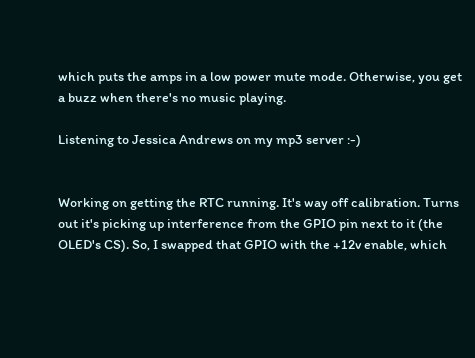which puts the amps in a low power mute mode. Otherwise, you get a buzz when there's no music playing.

Listening to Jessica Andrews on my mp3 server :-)


Working on getting the RTC running. It's way off calibration. Turns out it's picking up interference from the GPIO pin next to it (the OLED's CS). So, I swapped that GPIO with the +12v enable, which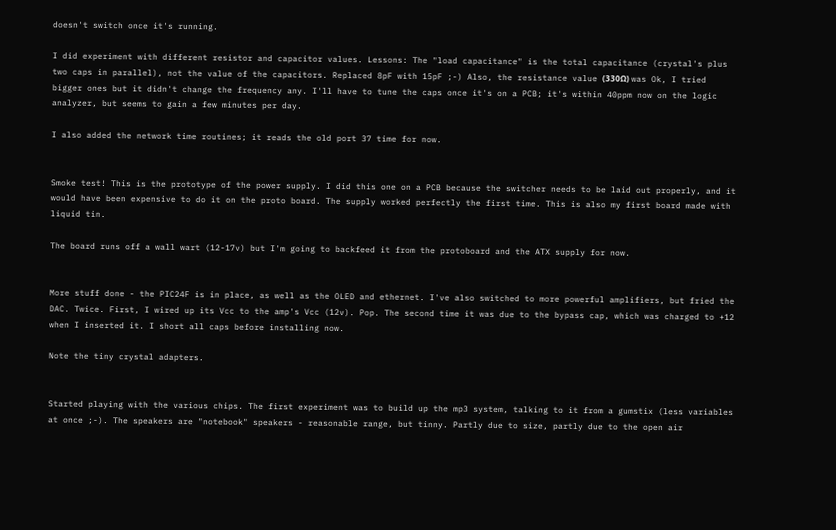doesn't switch once it's running.

I did experiment with different resistor and capacitor values. Lessons: The "load capacitance" is the total capacitance (crystal's plus two caps in parallel), not the value of the capacitors. Replaced 8pF with 15pF ;-) Also, the resistance value (330Ω) was Ok, I tried bigger ones but it didn't change the frequency any. I'll have to tune the caps once it's on a PCB; it's within 40ppm now on the logic analyzer, but seems to gain a few minutes per day.

I also added the network time routines; it reads the old port 37 time for now.


Smoke test! This is the prototype of the power supply. I did this one on a PCB because the switcher needs to be laid out properly, and it would have been expensive to do it on the proto board. The supply worked perfectly the first time. This is also my first board made with liquid tin.

The board runs off a wall wart (12-17v) but I'm going to backfeed it from the protoboard and the ATX supply for now.


More stuff done - the PIC24F is in place, as well as the OLED and ethernet. I've also switched to more powerful amplifiers, but fried the DAC. Twice. First, I wired up its Vcc to the amp's Vcc (12v). Pop. The second time it was due to the bypass cap, which was charged to +12 when I inserted it. I short all caps before installing now.

Note the tiny crystal adapters.


Started playing with the various chips. The first experiment was to build up the mp3 system, talking to it from a gumstix (less variables at once ;-). The speakers are "notebook" speakers - reasonable range, but tinny. Partly due to size, partly due to the open air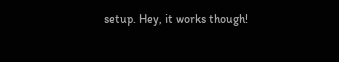setup. Hey, it works though!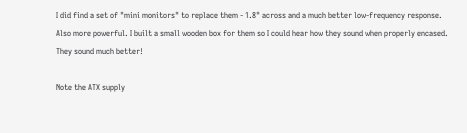I did find a set of "mini monitors" to replace them - 1.8" across and a much better low-frequency response. Also more powerful. I built a small wooden box for them so I could hear how they sound when properly encased. They sound much better!

Note the ATX supply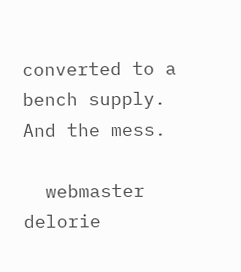converted to a bench supply. And the mess.

  webmaster     delorie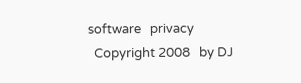software   privacy
  Copyright 2008   by DJ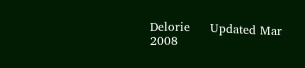Delorie     Updated Mar 2008